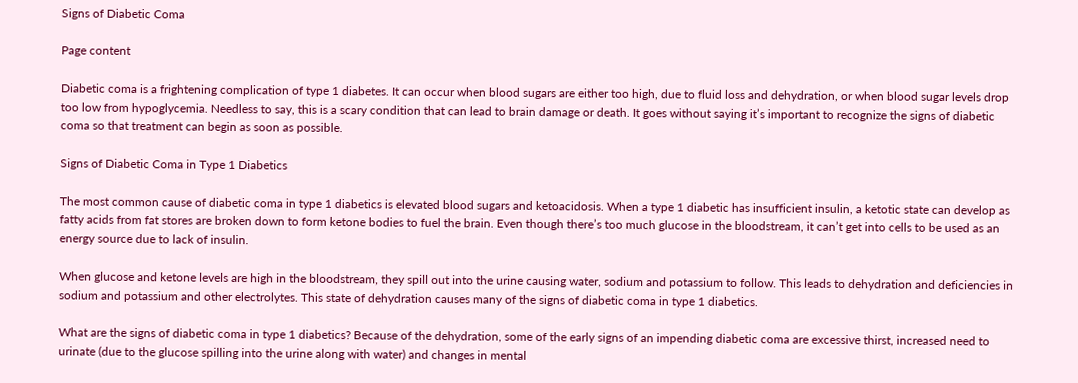Signs of Diabetic Coma

Page content

Diabetic coma is a frightening complication of type 1 diabetes. It can occur when blood sugars are either too high, due to fluid loss and dehydration, or when blood sugar levels drop too low from hypoglycemia. Needless to say, this is a scary condition that can lead to brain damage or death. It goes without saying it’s important to recognize the signs of diabetic coma so that treatment can begin as soon as possible.

Signs of Diabetic Coma in Type 1 Diabetics

The most common cause of diabetic coma in type 1 diabetics is elevated blood sugars and ketoacidosis. When a type 1 diabetic has insufficient insulin, a ketotic state can develop as fatty acids from fat stores are broken down to form ketone bodies to fuel the brain. Even though there’s too much glucose in the bloodstream, it can’t get into cells to be used as an energy source due to lack of insulin.

When glucose and ketone levels are high in the bloodstream, they spill out into the urine causing water, sodium and potassium to follow. This leads to dehydration and deficiencies in sodium and potassium and other electrolytes. This state of dehydration causes many of the signs of diabetic coma in type 1 diabetics.

What are the signs of diabetic coma in type 1 diabetics? Because of the dehydration, some of the early signs of an impending diabetic coma are excessive thirst, increased need to urinate (due to the glucose spilling into the urine along with water) and changes in mental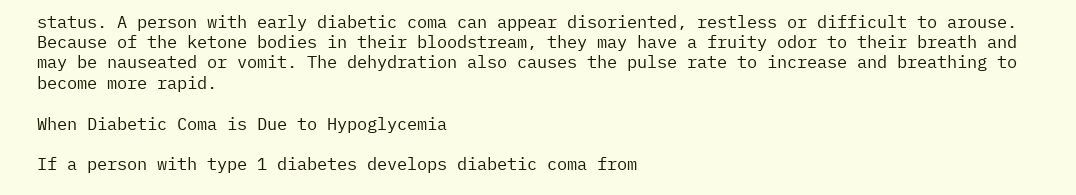status. A person with early diabetic coma can appear disoriented, restless or difficult to arouse. Because of the ketone bodies in their bloodstream, they may have a fruity odor to their breath and may be nauseated or vomit. The dehydration also causes the pulse rate to increase and breathing to become more rapid.

When Diabetic Coma is Due to Hypoglycemia

If a person with type 1 diabetes develops diabetic coma from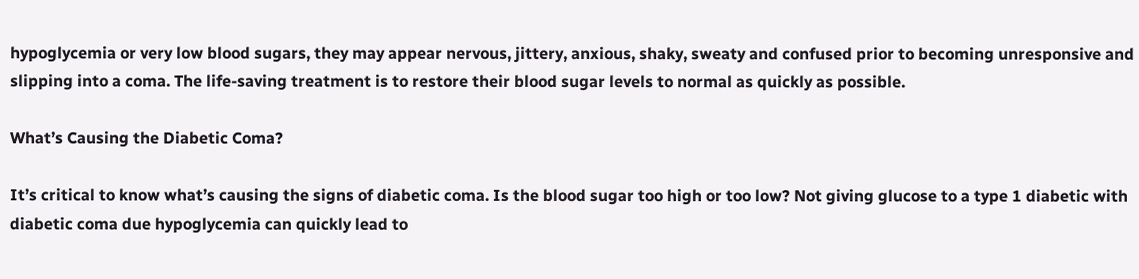hypoglycemia or very low blood sugars, they may appear nervous, jittery, anxious, shaky, sweaty and confused prior to becoming unresponsive and slipping into a coma. The life-saving treatment is to restore their blood sugar levels to normal as quickly as possible.

What’s Causing the Diabetic Coma?

It’s critical to know what’s causing the signs of diabetic coma. Is the blood sugar too high or too low? Not giving glucose to a type 1 diabetic with diabetic coma due hypoglycemia can quickly lead to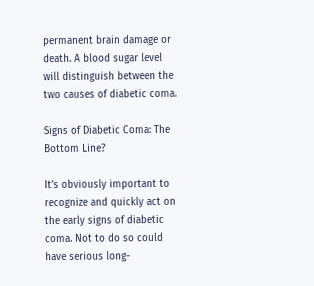permanent brain damage or death. A blood sugar level will distinguish between the two causes of diabetic coma.

Signs of Diabetic Coma: The Bottom Line?

It’s obviously important to recognize and quickly act on the early signs of diabetic coma. Not to do so could have serious long-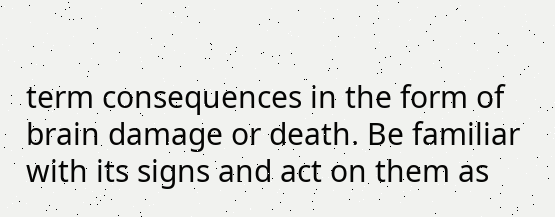term consequences in the form of brain damage or death. Be familiar with its signs and act on them as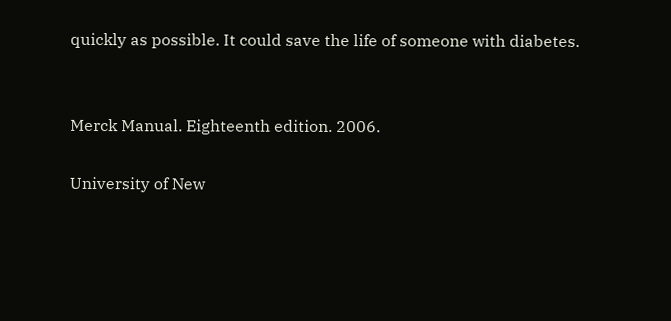quickly as possible. It could save the life of someone with diabetes.


Merck Manual. Eighteenth edition. 2006.

University of New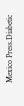Mexico Press.Diabetic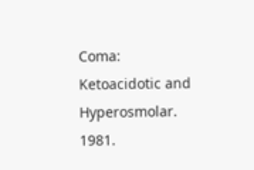Coma: Ketoacidotic and Hyperosmolar. 1981.